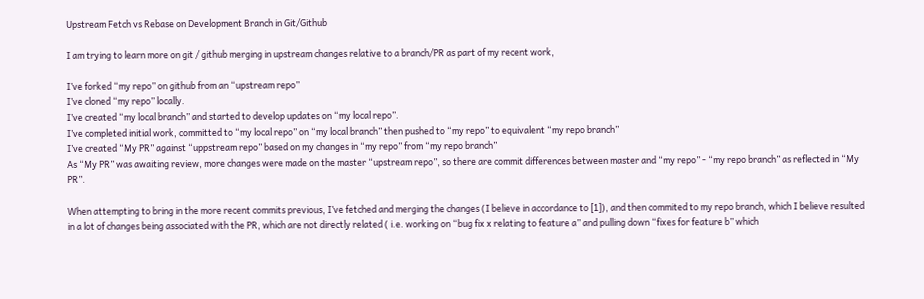Upstream Fetch vs Rebase on Development Branch in Git/Github

I am trying to learn more on git / github merging in upstream changes relative to a branch/PR as part of my recent work,

I’ve forked “my repo” on github from an “upstream repo”
I’ve cloned “my repo” locally.
I’ve created “my local branch” and started to develop updates on “my local repo”.
I’ve completed initial work, committed to “my local repo” on “my local branch” then pushed to “my repo” to equivalent “my repo branch”
I’ve created “My PR” against “uppstream repo” based on my changes in “my repo” from “my repo branch”
As “My PR” was awaiting review, more changes were made on the master “upstream repo”, so there are commit differences between master and “my repo” - “my repo branch” as reflected in “My PR”.

When attempting to bring in the more recent commits previous, I’ve fetched and merging the changes (I believe in accordance to [1]), and then commited to my repo branch, which I believe resulted in a lot of changes being associated with the PR, which are not directly related ( i.e. working on “bug fix x relating to feature a” and pulling down “fixes for feature b” which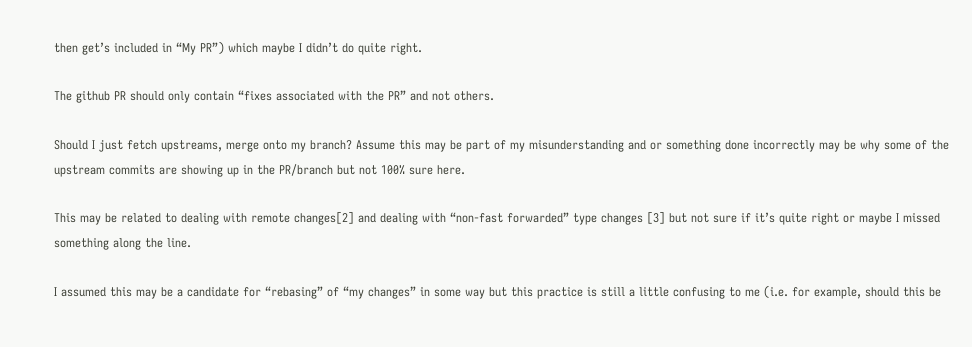then get’s included in “My PR”) which maybe I didn’t do quite right.

The github PR should only contain “fixes associated with the PR” and not others.

Should I just fetch upstreams, merge onto my branch? Assume this may be part of my misunderstanding and or something done incorrectly may be why some of the upstream commits are showing up in the PR/branch but not 100% sure here.

This may be related to dealing with remote changes[2] and dealing with “non-fast forwarded” type changes [3] but not sure if it’s quite right or maybe I missed something along the line.

I assumed this may be a candidate for “rebasing” of “my changes” in some way but this practice is still a little confusing to me (i.e. for example, should this be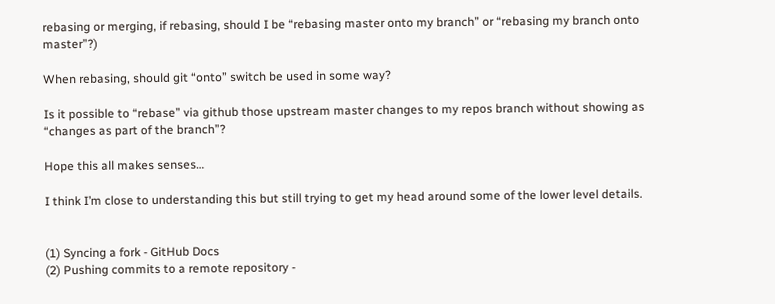rebasing or merging, if rebasing, should I be “rebasing master onto my branch” or “rebasing my branch onto master”?)

When rebasing, should git “onto” switch be used in some way?

Is it possible to “rebase” via github those upstream master changes to my repos branch without showing as “changes as part of the branch”?

Hope this all makes senses…

I think I’m close to understanding this but still trying to get my head around some of the lower level details.


(1) Syncing a fork - GitHub Docs
(2) Pushing commits to a remote repository -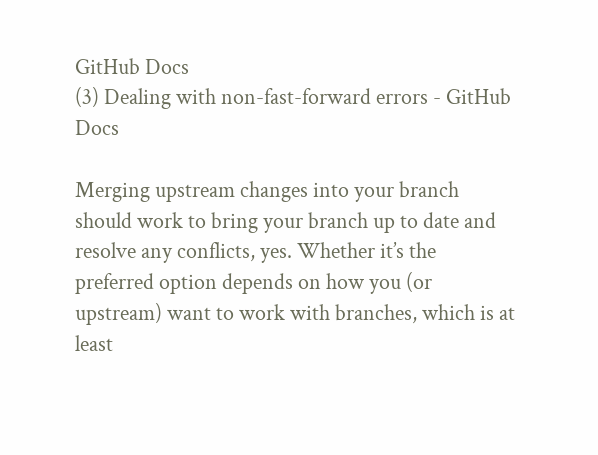GitHub Docs
(3) Dealing with non-fast-forward errors - GitHub Docs

Merging upstream changes into your branch should work to bring your branch up to date and resolve any conflicts, yes. Whether it’s the preferred option depends on how you (or upstream) want to work with branches, which is at least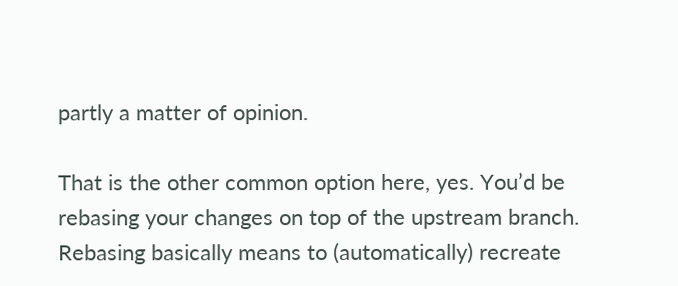partly a matter of opinion.

That is the other common option here, yes. You’d be rebasing your changes on top of the upstream branch. Rebasing basically means to (automatically) recreate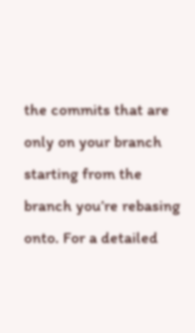the commits that are only on your branch starting from the branch you’re rebasing onto. For a detailed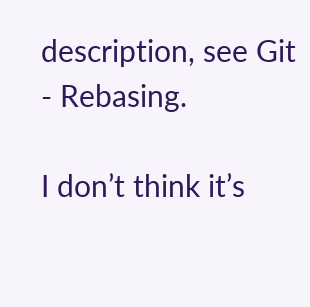description, see Git - Rebasing.

I don’t think it’s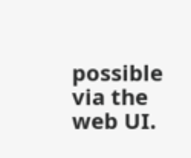possible via the web UI.